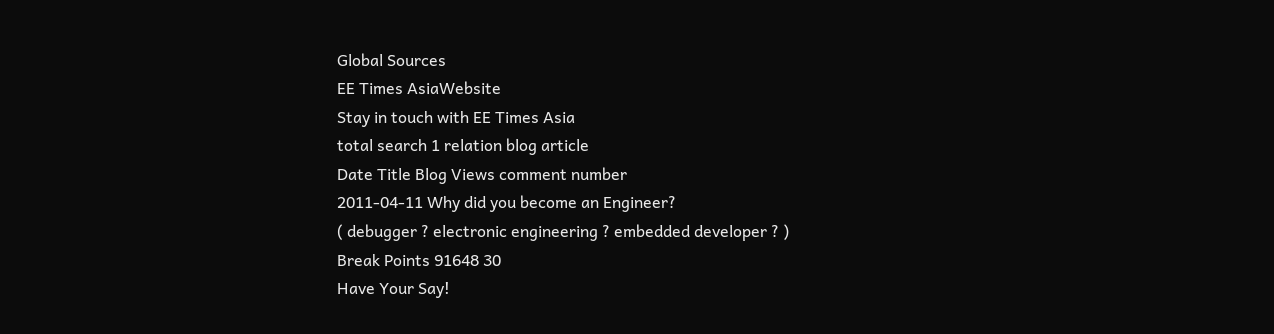Global Sources
EE Times AsiaWebsite
Stay in touch with EE Times Asia
total search 1 relation blog article
Date Title Blog Views comment number
2011-04-11 Why did you become an Engineer?
( debugger ? electronic engineering ? embedded developer ? )
Break Points 91648 30
Have Your Say!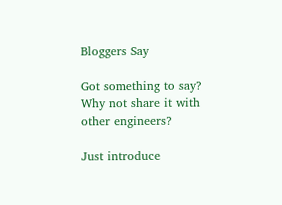Bloggers Say

Got something to say? Why not share it with other engineers?

Just introduce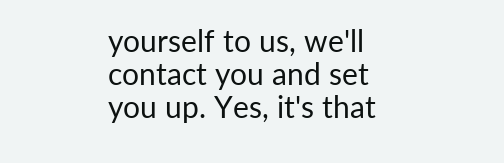yourself to us, we'll contact you and set you up. Yes, it's that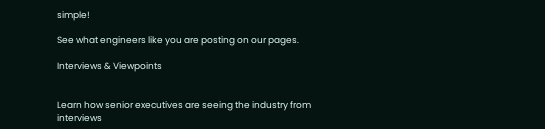simple!

See what engineers like you are posting on our pages.

Interviews & Viewpoints


Learn how senior executives are seeing the industry from interviews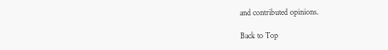and contributed opinions.

Back to Top